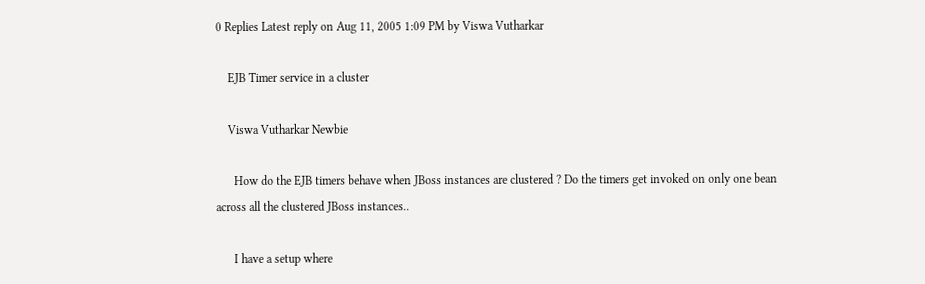0 Replies Latest reply on Aug 11, 2005 1:09 PM by Viswa Vutharkar

    EJB Timer service in a cluster

    Viswa Vutharkar Newbie

      How do the EJB timers behave when JBoss instances are clustered ? Do the timers get invoked on only one bean across all the clustered JBoss instances..

      I have a setup where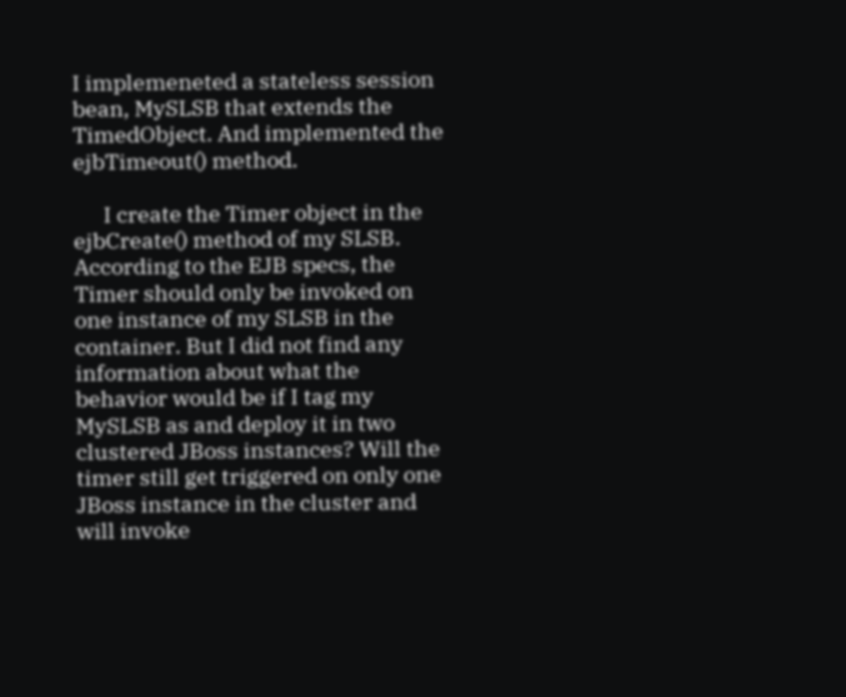I implemeneted a stateless session bean, MySLSB that extends the TimedObject. And implemented the ejbTimeout() method.

      I create the Timer object in the ejbCreate() method of my SLSB. According to the EJB specs, the Timer should only be invoked on one instance of my SLSB in the container. But I did not find any information about what the behavior would be if I tag my MySLSB as and deploy it in two clustered JBoss instances? Will the timer still get triggered on only one JBoss instance in the cluster and will invoke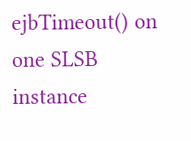ejbTimeout() on one SLSB instance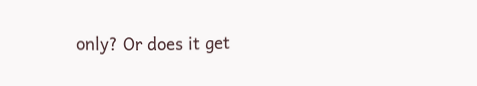only? Or does it get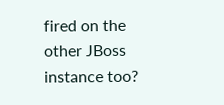fired on the other JBoss instance too?